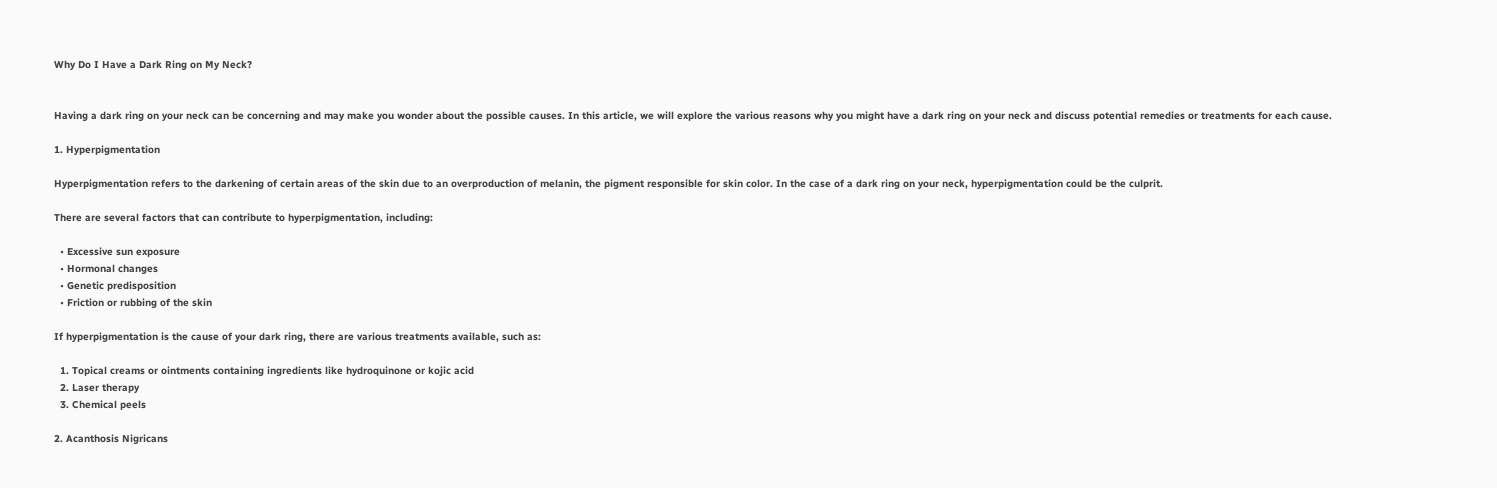Why Do I Have a Dark Ring on My Neck?


Having a dark ring on your neck can be concerning and may make you wonder about the possible causes. In this article, we will explore the various reasons why you might have a dark ring on your neck and discuss potential remedies or treatments for each cause.

1. Hyperpigmentation

Hyperpigmentation refers to the darkening of certain areas of the skin due to an overproduction of melanin, the pigment responsible for skin color. In the case of a dark ring on your neck, hyperpigmentation could be the culprit.

There are several factors that can contribute to hyperpigmentation, including:

  • Excessive sun exposure
  • Hormonal changes
  • Genetic predisposition
  • Friction or rubbing of the skin

If hyperpigmentation is the cause of your dark ring, there are various treatments available, such as:

  1. Topical creams or ointments containing ingredients like hydroquinone or kojic acid
  2. Laser therapy
  3. Chemical peels

2. Acanthosis Nigricans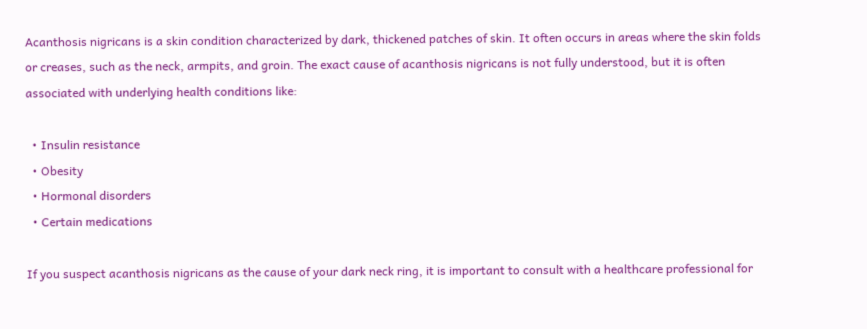Acanthosis nigricans is a skin condition characterized by dark, thickened patches of skin. It often occurs in areas where the skin folds or creases, such as the neck, armpits, and groin. The exact cause of acanthosis nigricans is not fully understood, but it is often associated with underlying health conditions like:

  • Insulin resistance
  • Obesity
  • Hormonal disorders
  • Certain medications

If you suspect acanthosis nigricans as the cause of your dark neck ring, it is important to consult with a healthcare professional for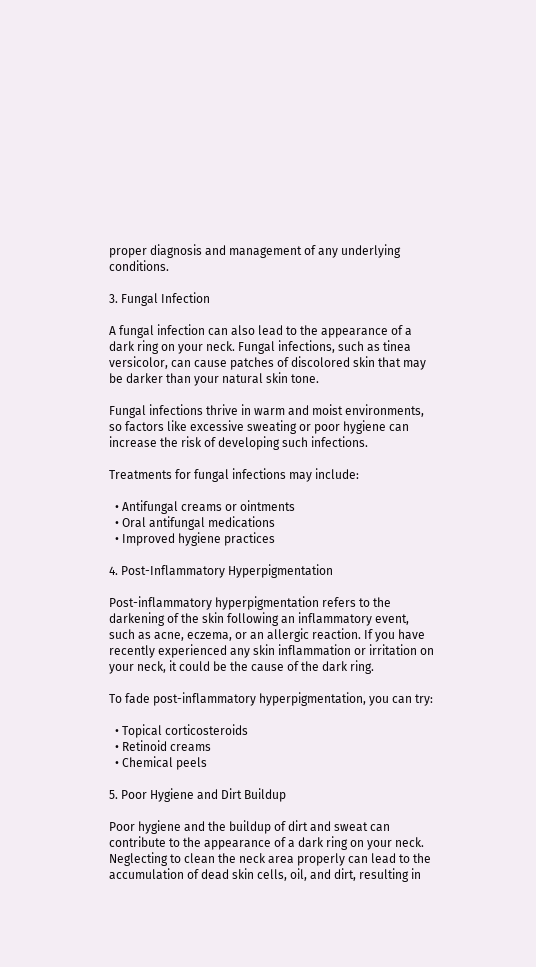proper diagnosis and management of any underlying conditions.

3. Fungal Infection

A fungal infection can also lead to the appearance of a dark ring on your neck. Fungal infections, such as tinea versicolor, can cause patches of discolored skin that may be darker than your natural skin tone.

Fungal infections thrive in warm and moist environments, so factors like excessive sweating or poor hygiene can increase the risk of developing such infections.

Treatments for fungal infections may include:

  • Antifungal creams or ointments
  • Oral antifungal medications
  • Improved hygiene practices

4. Post-Inflammatory Hyperpigmentation

Post-inflammatory hyperpigmentation refers to the darkening of the skin following an inflammatory event, such as acne, eczema, or an allergic reaction. If you have recently experienced any skin inflammation or irritation on your neck, it could be the cause of the dark ring.

To fade post-inflammatory hyperpigmentation, you can try:

  • Topical corticosteroids
  • Retinoid creams
  • Chemical peels

5. Poor Hygiene and Dirt Buildup

Poor hygiene and the buildup of dirt and sweat can contribute to the appearance of a dark ring on your neck. Neglecting to clean the neck area properly can lead to the accumulation of dead skin cells, oil, and dirt, resulting in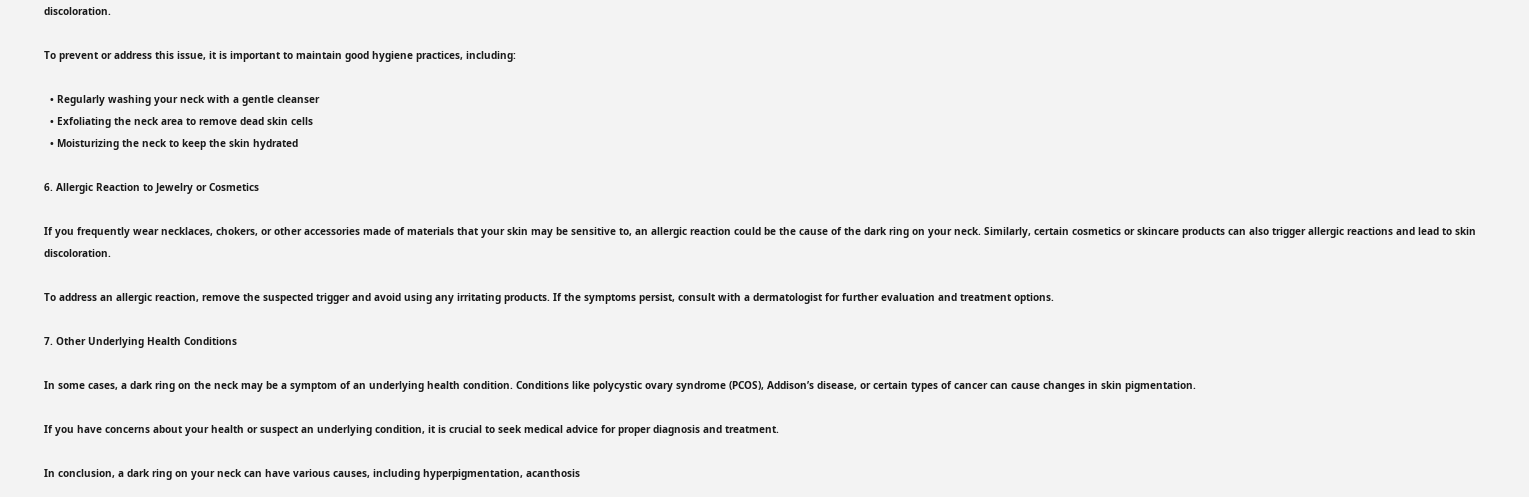discoloration.

To prevent or address this issue, it is important to maintain good hygiene practices, including:

  • Regularly washing your neck with a gentle cleanser
  • Exfoliating the neck area to remove dead skin cells
  • Moisturizing the neck to keep the skin hydrated

6. Allergic Reaction to Jewelry or Cosmetics

If you frequently wear necklaces, chokers, or other accessories made of materials that your skin may be sensitive to, an allergic reaction could be the cause of the dark ring on your neck. Similarly, certain cosmetics or skincare products can also trigger allergic reactions and lead to skin discoloration.

To address an allergic reaction, remove the suspected trigger and avoid using any irritating products. If the symptoms persist, consult with a dermatologist for further evaluation and treatment options.

7. Other Underlying Health Conditions

In some cases, a dark ring on the neck may be a symptom of an underlying health condition. Conditions like polycystic ovary syndrome (PCOS), Addison’s disease, or certain types of cancer can cause changes in skin pigmentation.

If you have concerns about your health or suspect an underlying condition, it is crucial to seek medical advice for proper diagnosis and treatment.

In conclusion, a dark ring on your neck can have various causes, including hyperpigmentation, acanthosis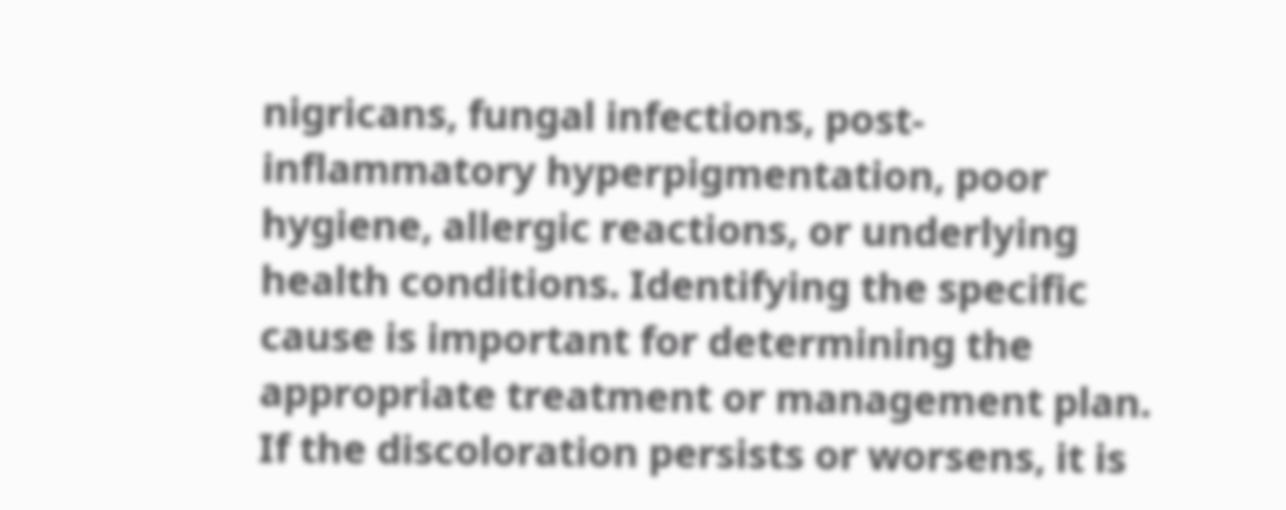nigricans, fungal infections, post-inflammatory hyperpigmentation, poor hygiene, allergic reactions, or underlying health conditions. Identifying the specific cause is important for determining the appropriate treatment or management plan. If the discoloration persists or worsens, it is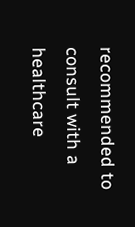recommended to consult with a healthcare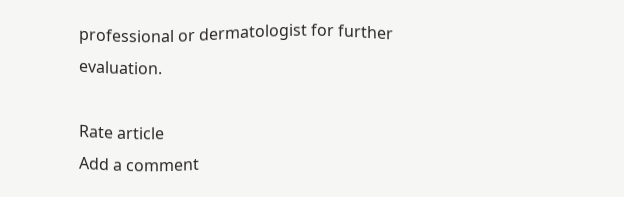professional or dermatologist for further evaluation.

Rate article
Add a comment